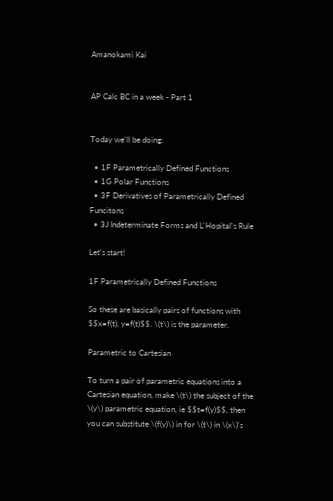Amanokami Kai


AP Calc BC in a week - Part 1


Today we'll be doing:

  • 1F Parametrically Defined Functions
  • 1G Polar Functions
  • 3F Derivatives of Parametrically Defined Funcitons
  • 3J Indeterminate Forms and L'Hopital's Rule

Let's start!

1F Parametrically Defined Functions

So these are basically pairs of functions with $$x=f(t), y=f(t)$$. \(t\) is the parameter.

Parametric to Cartesian

To turn a pair of parametric equations into a Cartesian equation, make \(t\) the subject of the \(y\) parametric equation, ie $$t=f(y)$$, then you can substitute \(f(y)\) in for \(t\) in \(x\)'s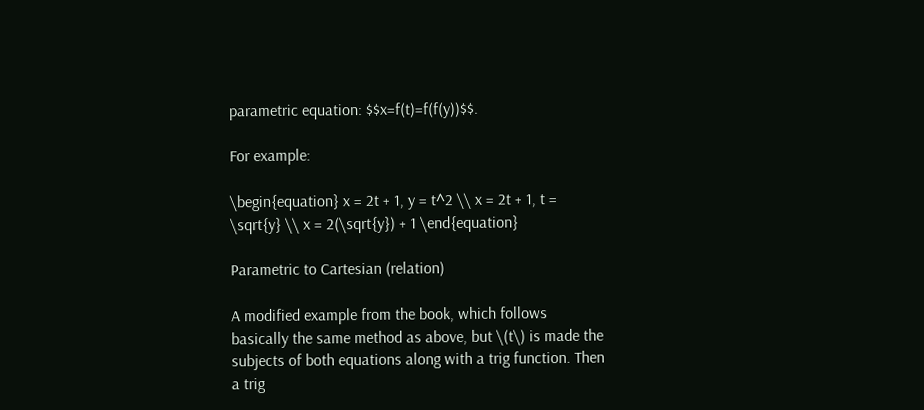parametric equation: $$x=f(t)=f(f(y))$$.

For example:

\begin{equation} x = 2t + 1, y = t^2 \\ x = 2t + 1, t = \sqrt{y} \\ x = 2(\sqrt{y}) + 1 \end{equation}

Parametric to Cartesian (relation)

A modified example from the book, which follows basically the same method as above, but \(t\) is made the subjects of both equations along with a trig function. Then a trig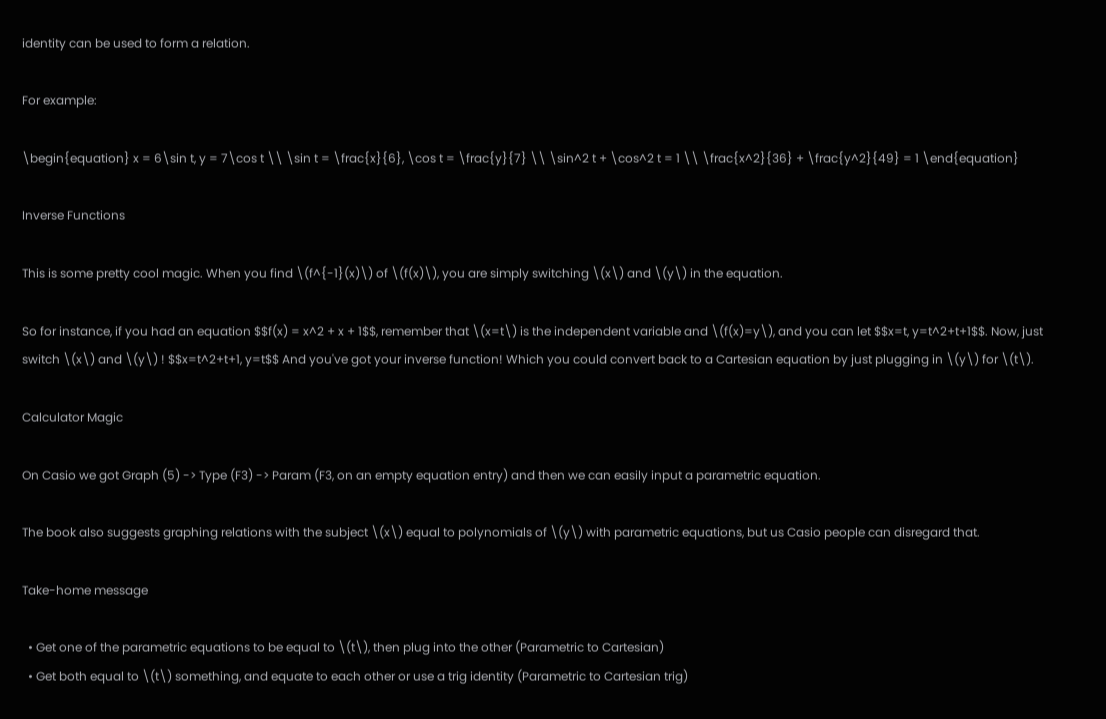identity can be used to form a relation.

For example:

\begin{equation} x = 6\sin t, y = 7\cos t \\ \sin t = \frac{x}{6}, \cos t = \frac{y}{7} \\ \sin^2 t + \cos^2 t = 1 \\ \frac{x^2}{36} + \frac{y^2}{49} = 1 \end{equation}

Inverse Functions

This is some pretty cool magic. When you find \(f^{-1}(x)\) of \(f(x)\), you are simply switching \(x\) and \(y\) in the equation.

So for instance, if you had an equation $$f(x) = x^2 + x + 1$$, remember that \(x=t\) is the independent variable and \(f(x)=y\), and you can let $$x=t, y=t^2+t+1$$. Now, just switch \(x\) and \(y\) ! $$x=t^2+t+1, y=t$$ And you've got your inverse function! Which you could convert back to a Cartesian equation by just plugging in \(y\) for \(t\).

Calculator Magic

On Casio we got Graph (5) -> Type (F3) -> Param (F3, on an empty equation entry) and then we can easily input a parametric equation.

The book also suggests graphing relations with the subject \(x\) equal to polynomials of \(y\) with parametric equations, but us Casio people can disregard that.

Take-home message

  • Get one of the parametric equations to be equal to \(t\), then plug into the other (Parametric to Cartesian)
  • Get both equal to \(t\) something, and equate to each other or use a trig identity (Parametric to Cartesian trig)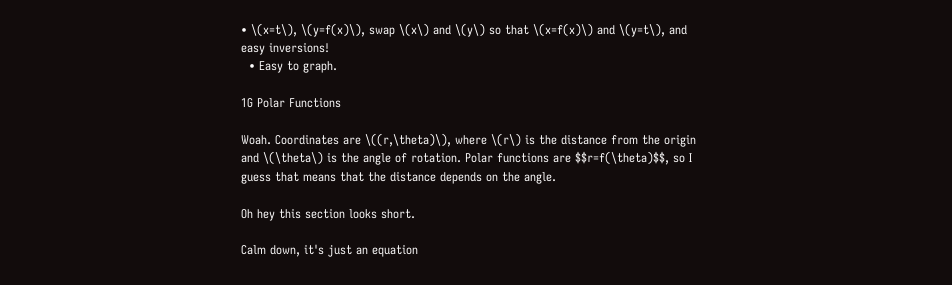• \(x=t\), \(y=f(x)\), swap \(x\) and \(y\) so that \(x=f(x)\) and \(y=t\), and easy inversions!
  • Easy to graph.

1G Polar Functions

Woah. Coordinates are \((r,\theta)\), where \(r\) is the distance from the origin and \(\theta\) is the angle of rotation. Polar functions are $$r=f(\theta)$$, so I guess that means that the distance depends on the angle.

Oh hey this section looks short.

Calm down, it's just an equation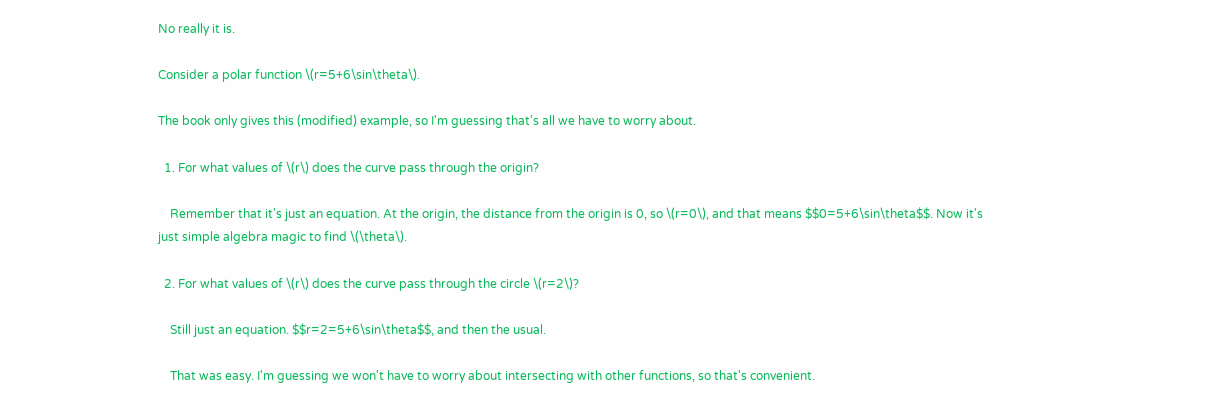No really it is.

Consider a polar function \(r=5+6\sin\theta\).

The book only gives this (modified) example, so I'm guessing that's all we have to worry about.

  1. For what values of \(r\) does the curve pass through the origin?

    Remember that it's just an equation. At the origin, the distance from the origin is 0, so \(r=0\), and that means $$0=5+6\sin\theta$$. Now it's just simple algebra magic to find \(\theta\).

  2. For what values of \(r\) does the curve pass through the circle \(r=2\)?

    Still just an equation. $$r=2=5+6\sin\theta$$, and then the usual.

    That was easy. I'm guessing we won't have to worry about intersecting with other functions, so that's convenient.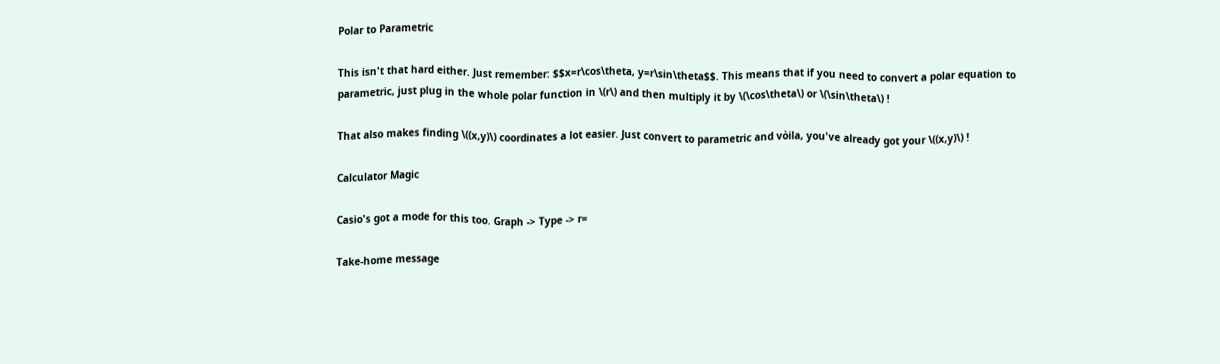Polar to Parametric

This isn't that hard either. Just remember: $$x=r\cos\theta, y=r\sin\theta$$. This means that if you need to convert a polar equation to parametric, just plug in the whole polar function in \(r\) and then multiply it by \(\cos\theta\) or \(\sin\theta\) !

That also makes finding \((x,y)\) coordinates a lot easier. Just convert to parametric and vòila, you've already got your \((x,y)\) !

Calculator Magic

Casio's got a mode for this too. Graph -> Type -> r=

Take-home message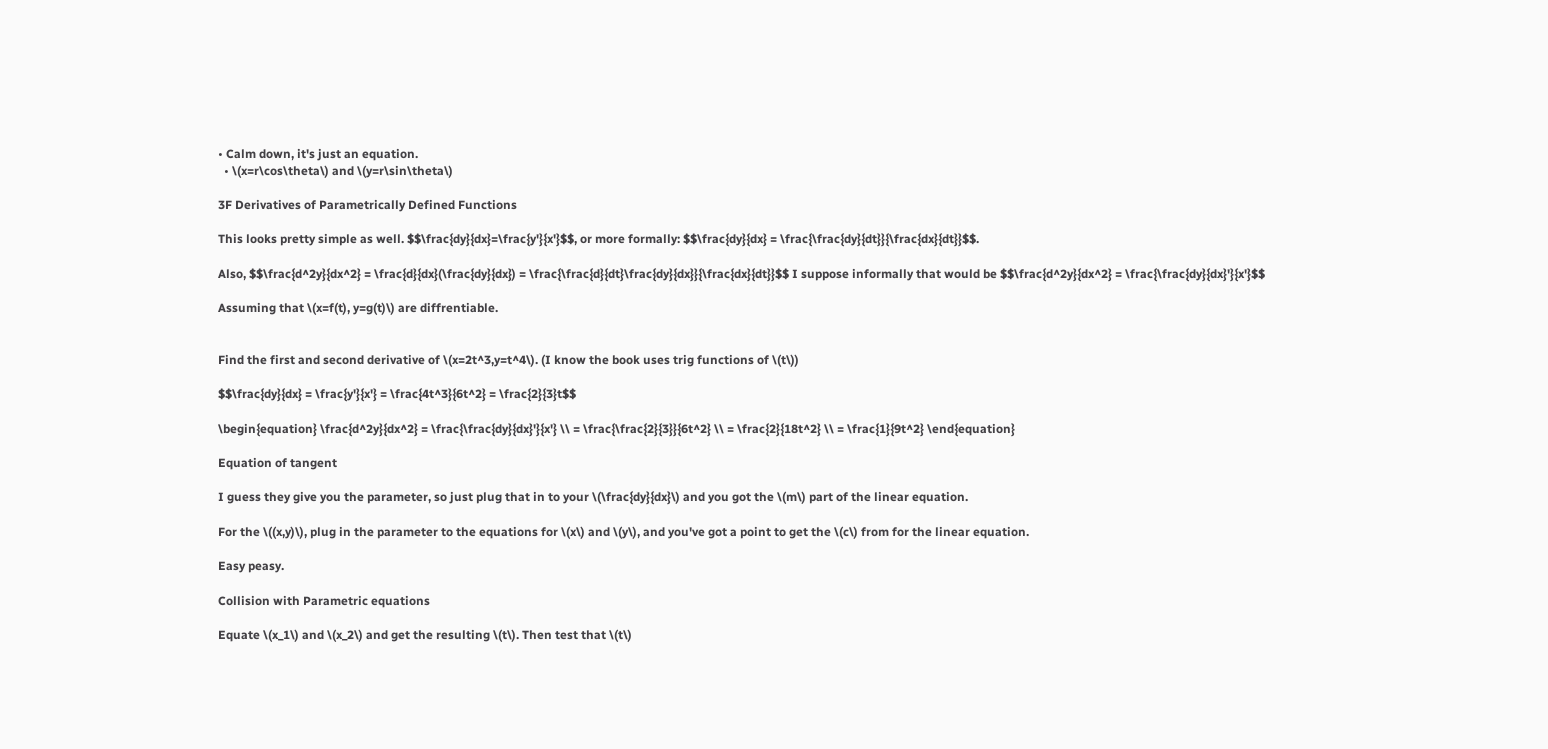• Calm down, it's just an equation.
  • \(x=r\cos\theta\) and \(y=r\sin\theta\)

3F Derivatives of Parametrically Defined Functions

This looks pretty simple as well. $$\frac{dy}{dx}=\frac{y'}{x'}$$, or more formally: $$\frac{dy}{dx} = \frac{\frac{dy}{dt}}{\frac{dx}{dt}}$$.

Also, $$\frac{d^2y}{dx^2} = \frac{d}{dx}(\frac{dy}{dx}) = \frac{\frac{d}{dt}\frac{dy}{dx}}{\frac{dx}{dt}}$$ I suppose informally that would be $$\frac{d^2y}{dx^2} = \frac{\frac{dy}{dx}'}{x'}$$

Assuming that \(x=f(t), y=g(t)\) are diffrentiable.


Find the first and second derivative of \(x=2t^3,y=t^4\). (I know the book uses trig functions of \(t\))

$$\frac{dy}{dx} = \frac{y'}{x'} = \frac{4t^3}{6t^2} = \frac{2}{3}t$$

\begin{equation} \frac{d^2y}{dx^2} = \frac{\frac{dy}{dx}'}{x'} \\ = \frac{\frac{2}{3}}{6t^2} \\ = \frac{2}{18t^2} \\ = \frac{1}{9t^2} \end{equation}

Equation of tangent

I guess they give you the parameter, so just plug that in to your \(\frac{dy}{dx}\) and you got the \(m\) part of the linear equation.

For the \((x,y)\), plug in the parameter to the equations for \(x\) and \(y\), and you've got a point to get the \(c\) from for the linear equation.

Easy peasy.

Collision with Parametric equations

Equate \(x_1\) and \(x_2\) and get the resulting \(t\). Then test that \(t\)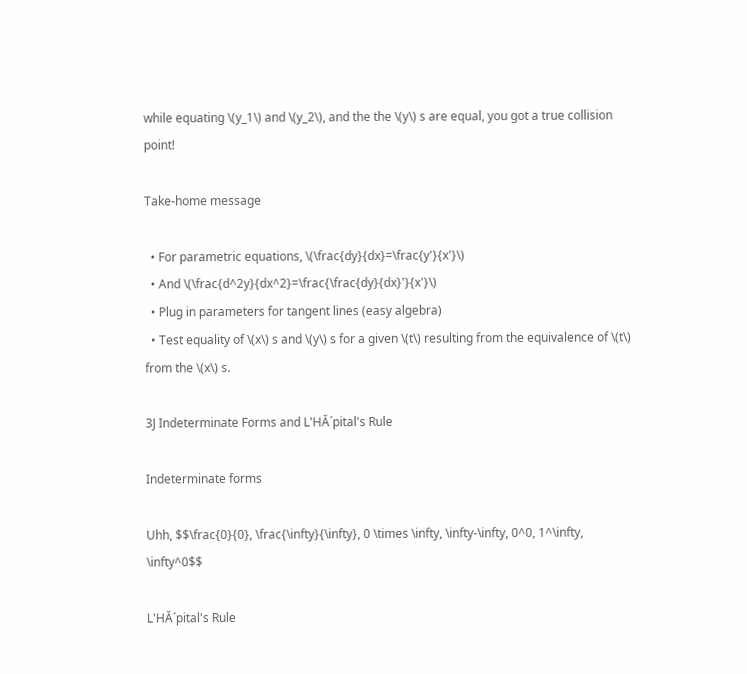while equating \(y_1\) and \(y_2\), and the the \(y\) s are equal, you got a true collision point!

Take-home message

  • For parametric equations, \(\frac{dy}{dx}=\frac{y'}{x'}\)
  • And \(\frac{d^2y}{dx^2}=\frac{\frac{dy}{dx}'}{x'}\)
  • Plug in parameters for tangent lines (easy algebra)
  • Test equality of \(x\) s and \(y\) s for a given \(t\) resulting from the equivalence of \(t\) from the \(x\) s.

3J Indeterminate Forms and L'HĂ´pital's Rule

Indeterminate forms

Uhh, $$\frac{0}{0}, \frac{\infty}{\infty}, 0 \times \infty, \infty-\infty, 0^0, 1^\infty, \infty^0$$

L'HĂ´pital's Rule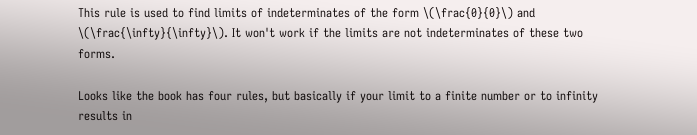This rule is used to find limits of indeterminates of the form \(\frac{0}{0}\) and \(\frac{\infty}{\infty}\). It won't work if the limits are not indeterminates of these two forms.

Looks like the book has four rules, but basically if your limit to a finite number or to infinity results in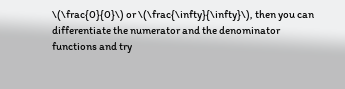\(\frac{0}{0}\) or \(\frac{\infty}{\infty}\), then you can differentiate the numerator and the denominator functions and try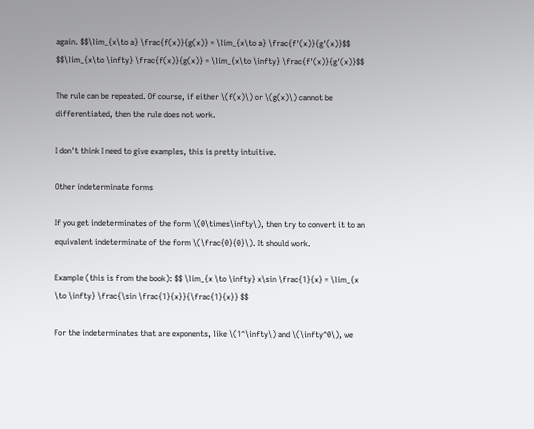again. $$\lim_{x\to a} \frac{f(x)}{g(x)} = \lim_{x\to a} \frac{f'(x)}{g'(x)}$$ $$\lim_{x\to \infty} \frac{f(x)}{g(x)} = \lim_{x\to \infty} \frac{f'(x)}{g'(x)}$$

The rule can be repeated. Of course, if either \(f(x)\) or \(g(x)\) cannot be differentiated, then the rule does not work.

I don't think I need to give examples, this is pretty intuitive.

Other indeterminate forms

If you get indeterminates of the form \(0\times\infty\), then try to convert it to an equivalent indeterminate of the form \(\frac{0}{0}\). It should work.

Example (this is from the book): $$ \lim_{x \to \infty} x\sin \frac{1}{x} = \lim_{x \to \infty} \frac{\sin \frac{1}{x}}{\frac{1}{x}} $$

For the indeterminates that are exponents, like \(1^\infty\) and \(\infty^0\), we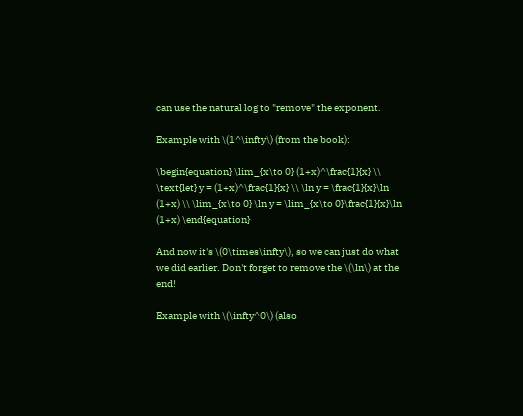can use the natural log to "remove" the exponent.

Example with \(1^\infty\) (from the book):

\begin{equation} \lim_{x\to 0} (1+x)^\frac{1}{x} \\ \text{let} y = (1+x)^\frac{1}{x} \\ \ln y = \frac{1}{x}\ln (1+x) \\ \lim_{x\to 0} \ln y = \lim_{x\to 0}\frac{1}{x}\ln (1+x) \end{equation}

And now it's \(0\times\infty\), so we can just do what we did earlier. Don't forget to remove the \(\ln\) at the end!

Example with \(\infty^0\) (also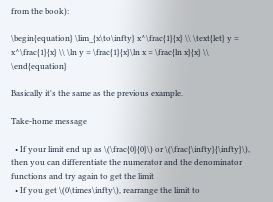from the book):

\begin{equation} \lim_{x\to\infty} x^\frac{1}{x} \\ \text{let} y = x^\frac{1}{x} \\ \ln y = \frac{1}{x}\ln x = \frac{ln x}{x} \\ \end{equation}

Basically it's the same as the previous example.

Take-home message

  • If your limit end up as \(\frac{0}{0}\) or \(\frac{\infty}{\infty}\), then you can differentiate the numerator and the denominator functions and try again to get the limit
  • If you get \(0\times\infty\), rearrange the limit to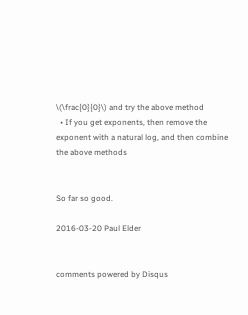\(\frac{0}{0}\) and try the above method
  • If you get exponents, then remove the exponent with a natural log, and then combine the above methods


So far so good.

2016-03-20 Paul Elder


comments powered by Disqus